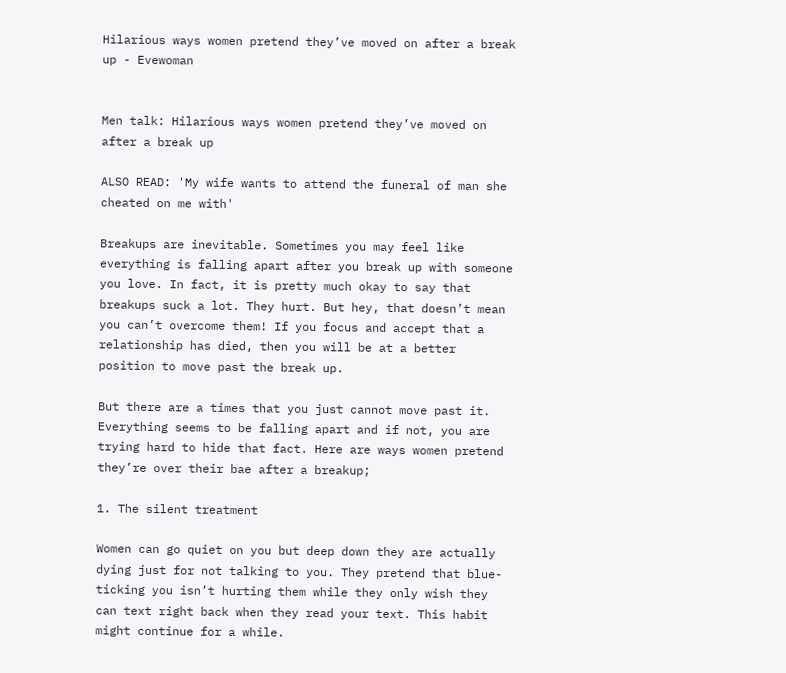Hilarious ways women pretend they’ve moved on after a break up - Evewoman


Men talk: Hilarious ways women pretend they’ve moved on after a break up

ALSO READ: 'My wife wants to attend the funeral of man she cheated on me with'

Breakups are inevitable. Sometimes you may feel like everything is falling apart after you break up with someone you love. In fact, it is pretty much okay to say that breakups suck a lot. They hurt. But hey, that doesn’t mean you can’t overcome them! If you focus and accept that a relationship has died, then you will be at a better position to move past the break up.

But there are a times that you just cannot move past it. Everything seems to be falling apart and if not, you are trying hard to hide that fact. Here are ways women pretend they’re over their bae after a breakup;

1. The silent treatment

Women can go quiet on you but deep down they are actually dying just for not talking to you. They pretend that blue-ticking you isn’t hurting them while they only wish they can text right back when they read your text. This habit might continue for a while.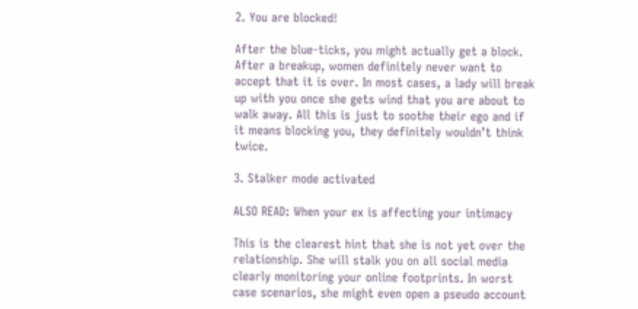2. You are blocked!

After the blue-ticks, you might actually get a block. After a breakup, women definitely never want to accept that it is over. In most cases, a lady will break up with you once she gets wind that you are about to walk away. All this is just to soothe their ego and if it means blocking you, they definitely wouldn’t think twice.

3. Stalker mode activated

ALSO READ: When your ex is affecting your intimacy

This is the clearest hint that she is not yet over the relationship. She will stalk you on all social media clearly monitoring your online footprints. In worst case scenarios, she might even open a pseudo account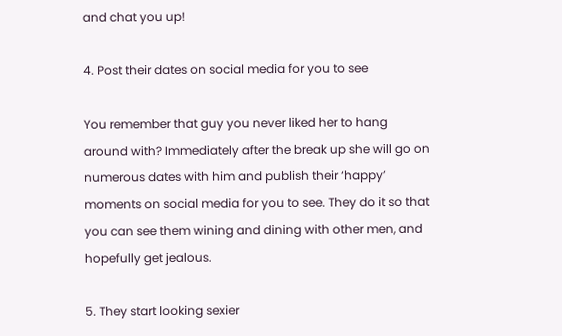and chat you up!

4. Post their dates on social media for you to see

You remember that guy you never liked her to hang around with? Immediately after the break up she will go on numerous dates with him and publish their ‘happy’ moments on social media for you to see. They do it so that you can see them wining and dining with other men, and hopefully get jealous.

5. They start looking sexier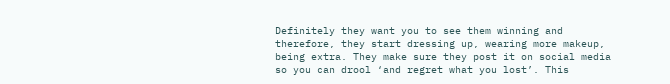Definitely they want you to see them winning and therefore, they start dressing up, wearing more makeup, being extra. They make sure they post it on social media so you can drool ‘and regret what you lost’. This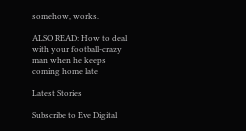somehow, works.

ALSO READ: How to deal with your football-crazy man when he keeps coming home late

Latest Stories

Subscribe to Eve Digital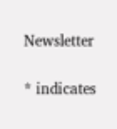Newsletter

* indicates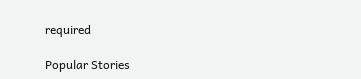required

Popular Stories